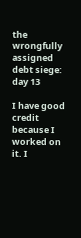the wrongfully assigned debt siege: day 13

I have good credit because I worked on it. I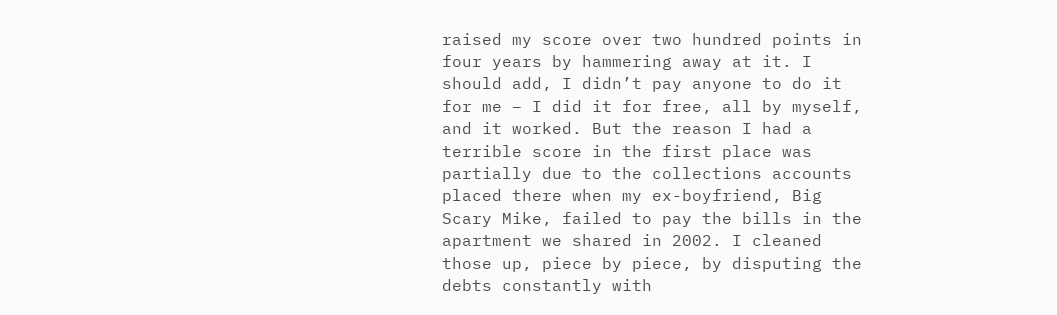raised my score over two hundred points in four years by hammering away at it. I should add, I didn’t pay anyone to do it for me – I did it for free, all by myself, and it worked. But the reason I had a terrible score in the first place was partially due to the collections accounts placed there when my ex-boyfriend, Big Scary Mike, failed to pay the bills in the apartment we shared in 2002. I cleaned those up, piece by piece, by disputing the debts constantly with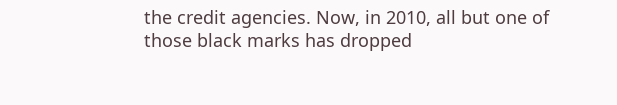the credit agencies. Now, in 2010, all but one of those black marks has dropped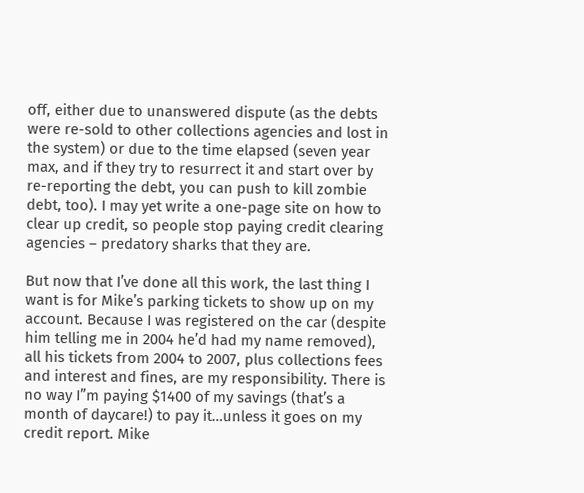off, either due to unanswered dispute (as the debts were re-sold to other collections agencies and lost in the system) or due to the time elapsed (seven year max, and if they try to resurrect it and start over by re-reporting the debt, you can push to kill zombie debt, too). I may yet write a one-page site on how to clear up credit, so people stop paying credit clearing agencies – predatory sharks that they are.

But now that I’ve done all this work, the last thing I want is for Mike’s parking tickets to show up on my account. Because I was registered on the car (despite him telling me in 2004 he’d had my name removed), all his tickets from 2004 to 2007, plus collections fees and interest and fines, are my responsibility. There is no way I”m paying $1400 of my savings (that’s a month of daycare!) to pay it…unless it goes on my credit report. Mike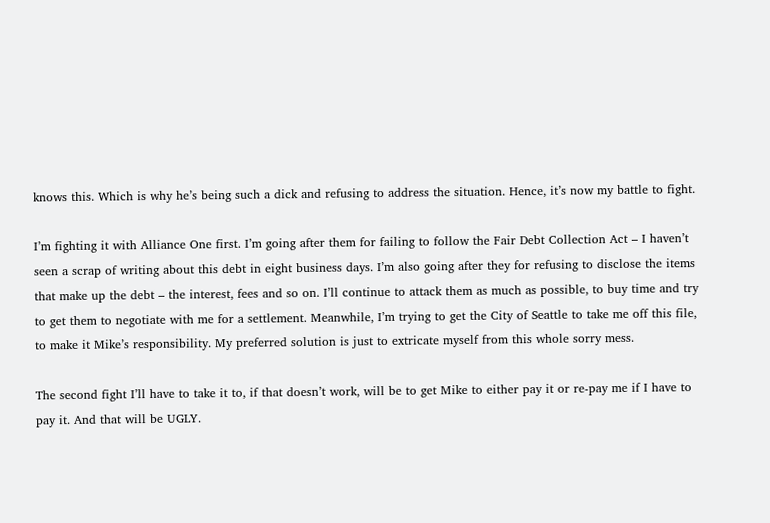knows this. Which is why he’s being such a dick and refusing to address the situation. Hence, it’s now my battle to fight.

I’m fighting it with Alliance One first. I’m going after them for failing to follow the Fair Debt Collection Act – I haven’t seen a scrap of writing about this debt in eight business days. I’m also going after they for refusing to disclose the items that make up the debt – the interest, fees and so on. I’ll continue to attack them as much as possible, to buy time and try to get them to negotiate with me for a settlement. Meanwhile, I’m trying to get the City of Seattle to take me off this file, to make it Mike’s responsibility. My preferred solution is just to extricate myself from this whole sorry mess.

The second fight I’ll have to take it to, if that doesn’t work, will be to get Mike to either pay it or re-pay me if I have to pay it. And that will be UGLY.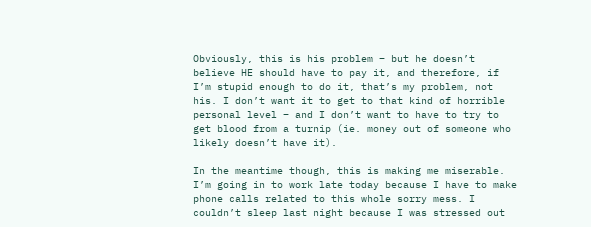Obviously, this is his problem – but he doesn’t believe HE should have to pay it, and therefore, if I’m stupid enough to do it, that’s my problem, not his. I don’t want it to get to that kind of horrible personal level – and I don’t want to have to try to get blood from a turnip (ie. money out of someone who likely doesn’t have it).

In the meantime though, this is making me miserable. I’m going in to work late today because I have to make phone calls related to this whole sorry mess. I couldn’t sleep last night because I was stressed out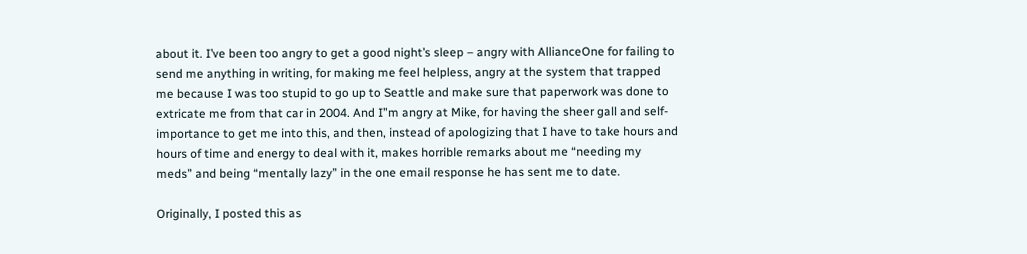about it. I’ve been too angry to get a good night’s sleep – angry with AllianceOne for failing to send me anything in writing, for making me feel helpless, angry at the system that trapped me because I was too stupid to go up to Seattle and make sure that paperwork was done to extricate me from that car in 2004. And I”m angry at Mike, for having the sheer gall and self-importance to get me into this, and then, instead of apologizing that I have to take hours and hours of time and energy to deal with it, makes horrible remarks about me “needing my meds” and being “mentally lazy” in the one email response he has sent me to date.

Originally, I posted this as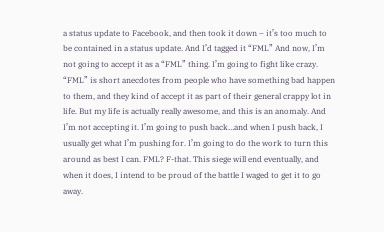a status update to Facebook, and then took it down – it’s too much to be contained in a status update. And I’d tagged it “FML” And now, I’m not going to accept it as a “FML” thing. I’m going to fight like crazy. “FML” is short anecdotes from people who have something bad happen to them, and they kind of accept it as part of their general crappy lot in life. But my life is actually really awesome, and this is an anomaly. And I’m not accepting it. I’m going to push back…and when I push back, I usually get what I’m pushing for. I’m going to do the work to turn this around as best I can. FML? F-that. This siege will end eventually, and when it does, I intend to be proud of the battle I waged to get it to go away.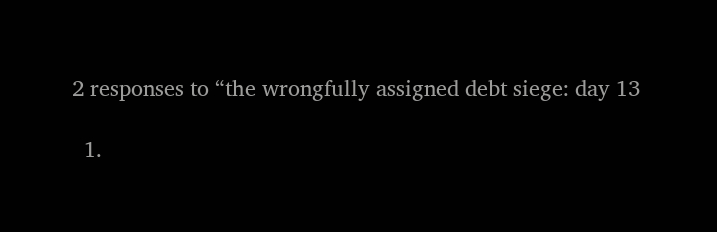2 responses to “the wrongfully assigned debt siege: day 13

  1.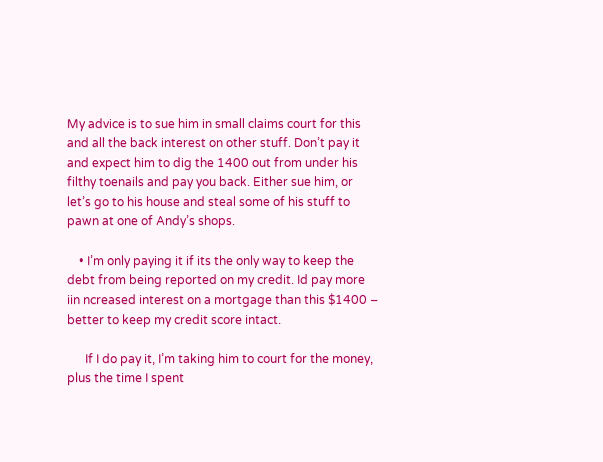My advice is to sue him in small claims court for this and all the back interest on other stuff. Don’t pay it and expect him to dig the 1400 out from under his filthy toenails and pay you back. Either sue him, or let’s go to his house and steal some of his stuff to pawn at one of Andy’s shops.

    • I’m only paying it if its the only way to keep the debt from being reported on my credit. Id pay more iin ncreased interest on a mortgage than this $1400 – better to keep my credit score intact.

      If I do pay it, I’m taking him to court for the money, plus the time I spent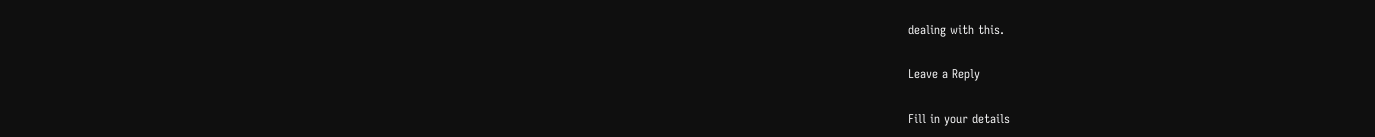dealing with this.

Leave a Reply

Fill in your details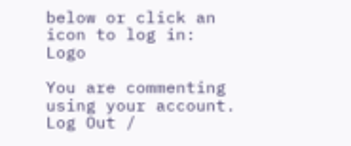below or click an icon to log in: Logo

You are commenting using your account. Log Out /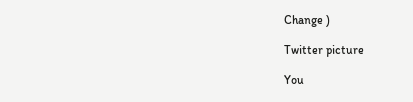Change )

Twitter picture

You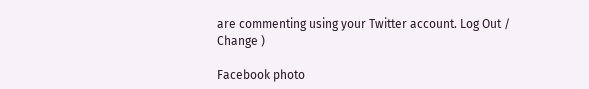are commenting using your Twitter account. Log Out /  Change )

Facebook photo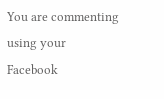You are commenting using your Facebook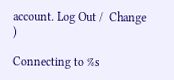account. Log Out /  Change )

Connecting to %s